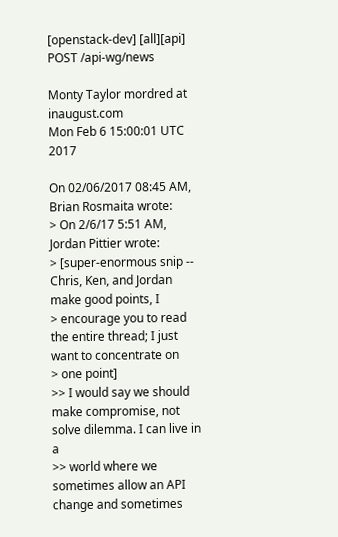[openstack-dev] [all][api] POST /api-wg/news

Monty Taylor mordred at inaugust.com
Mon Feb 6 15:00:01 UTC 2017

On 02/06/2017 08:45 AM, Brian Rosmaita wrote:
> On 2/6/17 5:51 AM, Jordan Pittier wrote:
> [super-enormous snip -- Chris, Ken, and Jordan make good points, I
> encourage you to read the entire thread; I just want to concentrate on
> one point]
>> I would say we should make compromise, not solve dilemma. I can live in a
>> world where we sometimes allow an API change and sometimes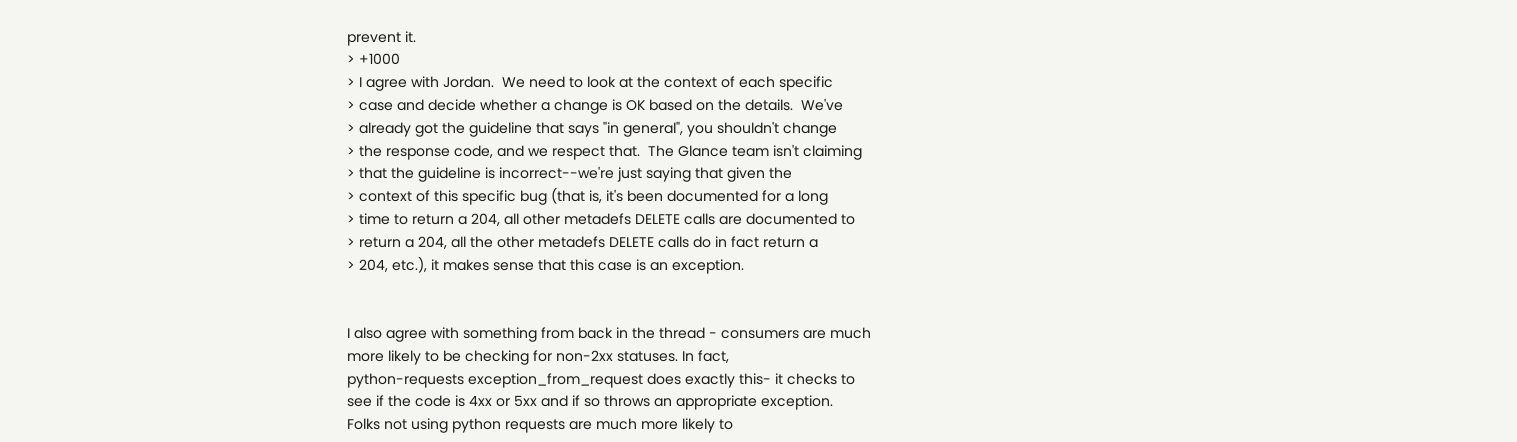prevent it.
> +1000
> I agree with Jordan.  We need to look at the context of each specific
> case and decide whether a change is OK based on the details.  We've
> already got the guideline that says "in general", you shouldn't change
> the response code, and we respect that.  The Glance team isn't claiming
> that the guideline is incorrect--we're just saying that given the
> context of this specific bug (that is, it's been documented for a long
> time to return a 204, all other metadefs DELETE calls are documented to
> return a 204, all the other metadefs DELETE calls do in fact return a
> 204, etc.), it makes sense that this case is an exception.


I also agree with something from back in the thread - consumers are much
more likely to be checking for non-2xx statuses. In fact,
python-requests exception_from_request does exactly this- it checks to
see if the code is 4xx or 5xx and if so throws an appropriate exception.
Folks not using python requests are much more likely to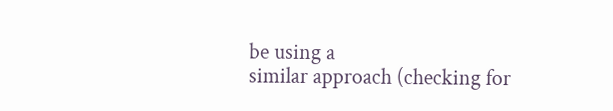be using a
similar approach (checking for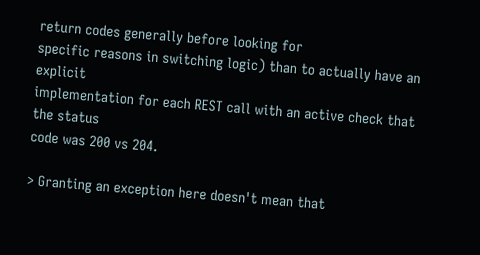return codes generally before looking for
specific reasons in switching logic) than to actually have an explicit
implementation for each REST call with an active check that the status
code was 200 vs 204.

> Granting an exception here doesn't mean that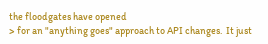the floodgates have opened
> for an "anything goes" approach to API changes.  It just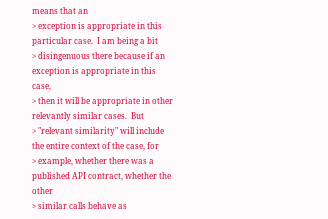means that an
> exception is appropriate in this particular case.  I am being a bit
> disingenuous there because if an exception is appropriate in this case,
> then it will be appropriate in other relevantly similar cases.  But
> "relevant similarity" will include the entire context of the case, for
> example, whether there was a published API contract, whether the other
> similar calls behave as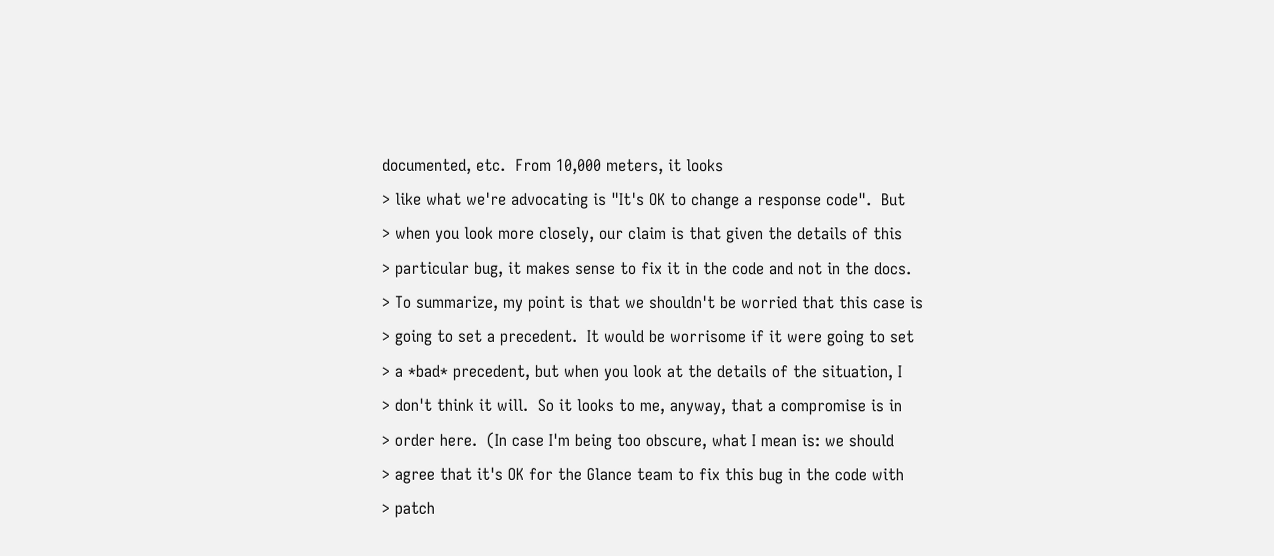documented, etc.  From 10,000 meters, it looks
> like what we're advocating is "It's OK to change a response code".  But
> when you look more closely, our claim is that given the details of this
> particular bug, it makes sense to fix it in the code and not in the docs.
> To summarize, my point is that we shouldn't be worried that this case is
> going to set a precedent.  It would be worrisome if it were going to set
> a *bad* precedent, but when you look at the details of the situation, I
> don't think it will.  So it looks to me, anyway, that a compromise is in
> order here.  (In case I'm being too obscure, what I mean is: we should
> agree that it's OK for the Glance team to fix this bug in the code with
> patch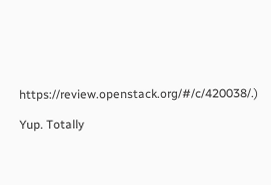https://review.openstack.org/#/c/420038/.)

Yup. Totally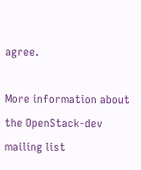agree.

More information about the OpenStack-dev mailing list